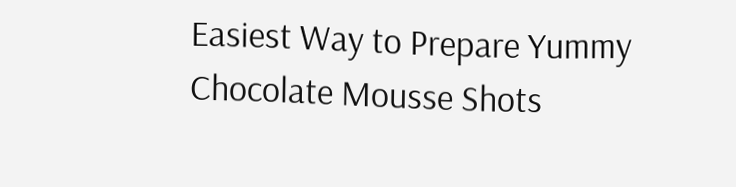Easiest Way to Prepare Yummy Chocolate Mousse Shots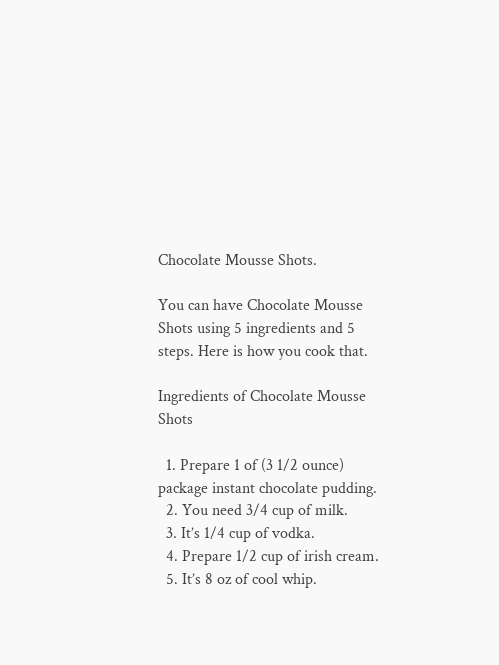Chocolate Mousse Shots.

You can have Chocolate Mousse Shots using 5 ingredients and 5 steps. Here is how you cook that.

Ingredients of Chocolate Mousse Shots

  1. Prepare 1 of (3 1/2 ounce) package instant chocolate pudding.
  2. You need 3/4 cup of milk.
  3. It’s 1/4 cup of vodka.
  4. Prepare 1/2 cup of irish cream.
  5. It’s 8 oz of cool whip.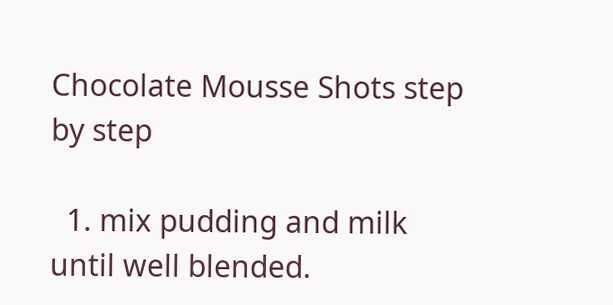Chocolate Mousse Shots step by step

  1. mix pudding and milk until well blended.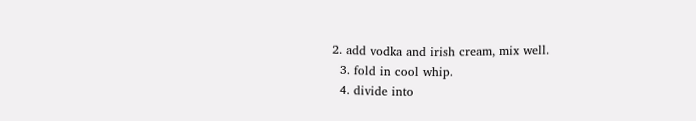2. add vodka and irish cream, mix well.
  3. fold in cool whip.
  4. divide into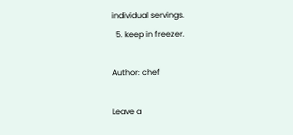individual servings.
  5. keep in freezer.

Author: chef

Leave a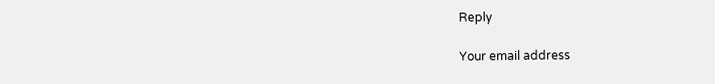Reply

Your email address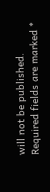will not be published. Required fields are marked *